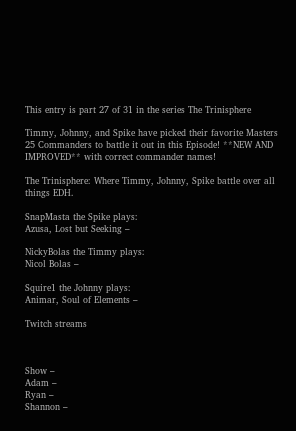This entry is part 27 of 31 in the series The Trinisphere

Timmy, Johnny, and Spike have picked their favorite Masters 25 Commanders to battle it out in this Episode! **NEW AND IMPROVED** with correct commander names!

The Trinisphere: Where Timmy, Johnny, Spike battle over all things EDH.

SnapMasta the Spike plays:
Azusa, Lost but Seeking –

NickyBolas the Timmy plays:
Nicol Bolas –

Squire1 the Johnny plays:
Animar, Soul of Elements –

Twitch streams



Show –
Adam –
Ryan –
Shannon –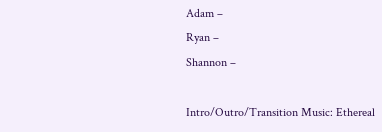Adam –
Ryan –
Shannon –

Intro/Outro/Transition Music: Ethereal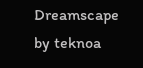Dreamscape by teknoa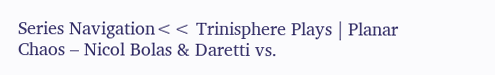Series Navigation<< Trinisphere Plays | Planar Chaos – Nicol Bolas & Daretti vs.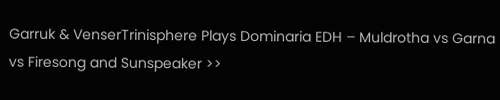Garruk & VenserTrinisphere Plays Dominaria EDH – Muldrotha vs Garna vs Firesong and Sunspeaker >>